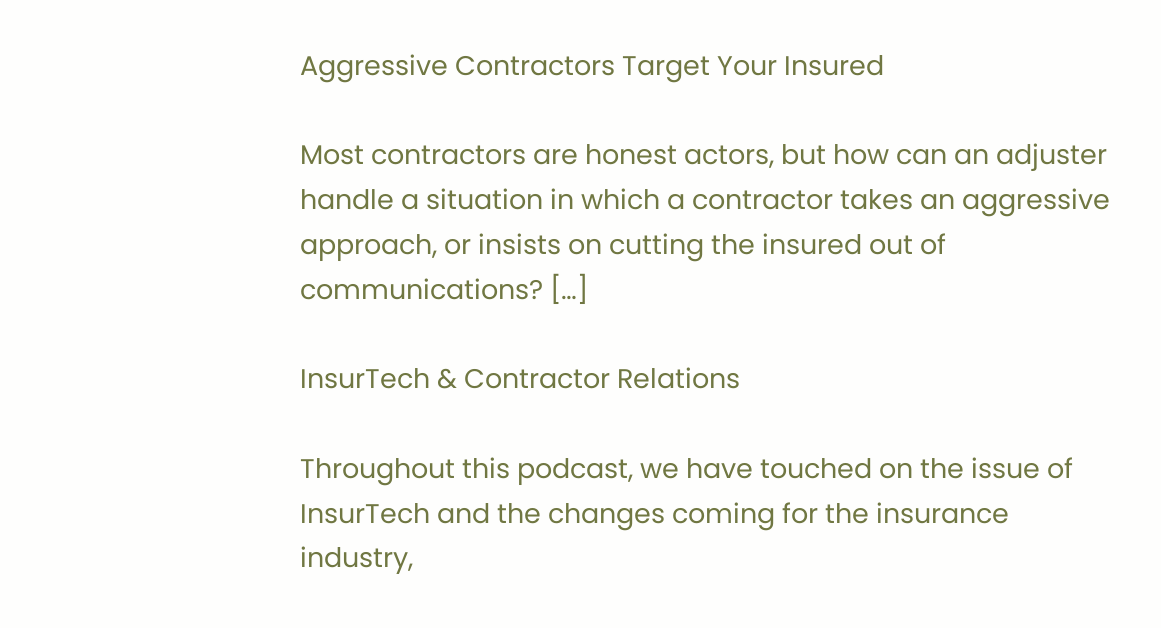Aggressive Contractors Target Your Insured

Most contractors are honest actors, but how can an adjuster handle a situation in which a contractor takes an aggressive approach, or insists on cutting the insured out of communications? […]

InsurTech & Contractor Relations

Throughout this podcast, we have touched on the issue of InsurTech and the changes coming for the insurance industry,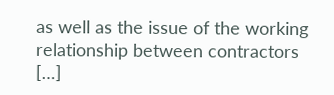as well as the issue of the working relationship between contractors […]